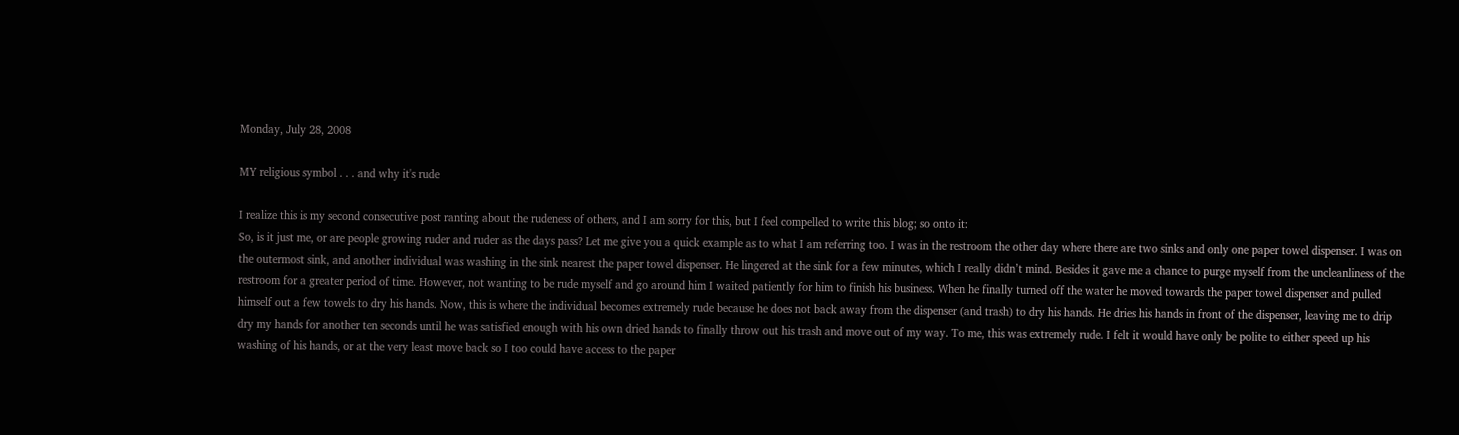Monday, July 28, 2008

MY religious symbol . . . and why it's rude

I realize this is my second consecutive post ranting about the rudeness of others, and I am sorry for this, but I feel compelled to write this blog; so onto it:
So, is it just me, or are people growing ruder and ruder as the days pass? Let me give you a quick example as to what I am referring too. I was in the restroom the other day where there are two sinks and only one paper towel dispenser. I was on the outermost sink, and another individual was washing in the sink nearest the paper towel dispenser. He lingered at the sink for a few minutes, which I really didn’t mind. Besides it gave me a chance to purge myself from the uncleanliness of the restroom for a greater period of time. However, not wanting to be rude myself and go around him I waited patiently for him to finish his business. When he finally turned off the water he moved towards the paper towel dispenser and pulled himself out a few towels to dry his hands. Now, this is where the individual becomes extremely rude because he does not back away from the dispenser (and trash) to dry his hands. He dries his hands in front of the dispenser, leaving me to drip dry my hands for another ten seconds until he was satisfied enough with his own dried hands to finally throw out his trash and move out of my way. To me, this was extremely rude. I felt it would have only be polite to either speed up his washing of his hands, or at the very least move back so I too could have access to the paper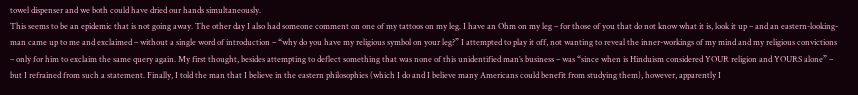towel dispenser and we both could have dried our hands simultaneously.
This seems to be an epidemic that is not going away. The other day I also had someone comment on one of my tattoos on my leg. I have an Ohm on my leg – for those of you that do not know what it is, look it up – and an eastern-looking-man came up to me and exclaimed – without a single word of introduction – “why do you have my religious symbol on your leg?” I attempted to play it off, not wanting to reveal the inner-workings of my mind and my religious convictions – only for him to exclaim the same query again. My first thought, besides attempting to deflect something that was none of this unidentified man’s business – was “since when is Hinduism considered YOUR religion and YOURS alone” – but I refrained from such a statement. Finally, I told the man that I believe in the eastern philosophies (which I do and I believe many Americans could benefit from studying them), however, apparently I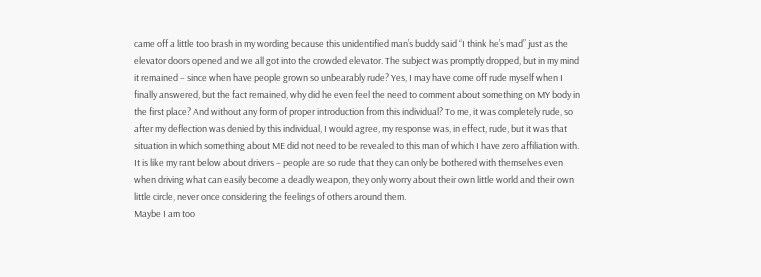came off a little too brash in my wording because this unidentified man’s buddy said “I think he’s mad” just as the elevator doors opened and we all got into the crowded elevator. The subject was promptly dropped, but in my mind it remained – since when have people grown so unbearably rude? Yes, I may have come off rude myself when I finally answered, but the fact remained, why did he even feel the need to comment about something on MY body in the first place? And without any form of proper introduction from this individual? To me, it was completely rude, so after my deflection was denied by this individual, I would agree, my response was, in effect, rude, but it was that situation in which something about ME did not need to be revealed to this man of which I have zero affiliation with.
It is like my rant below about drivers – people are so rude that they can only be bothered with themselves even when driving what can easily become a deadly weapon, they only worry about their own little world and their own little circle, never once considering the feelings of others around them.
Maybe I am too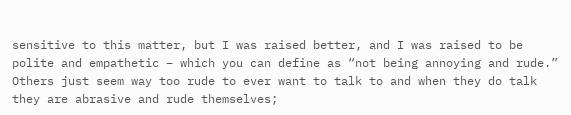sensitive to this matter, but I was raised better, and I was raised to be polite and empathetic – which you can define as “not being annoying and rude.” Others just seem way too rude to ever want to talk to and when they do talk they are abrasive and rude themselves;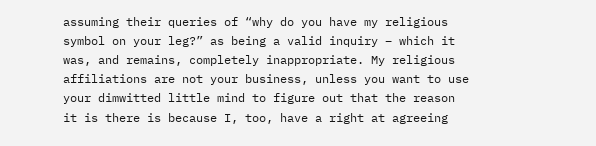assuming their queries of “why do you have my religious symbol on your leg?” as being a valid inquiry – which it was, and remains, completely inappropriate. My religious affiliations are not your business, unless you want to use your dimwitted little mind to figure out that the reason it is there is because I, too, have a right at agreeing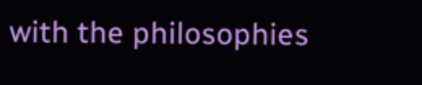with the philosophies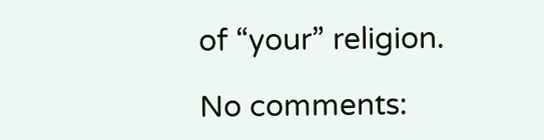of “your” religion.

No comments: